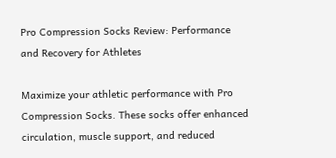Pro Compression Socks Review: Performance and Recovery for Athletes

Maximize your athletic performance with Pro Compression Socks. These socks offer enhanced circulation, muscle support, and reduced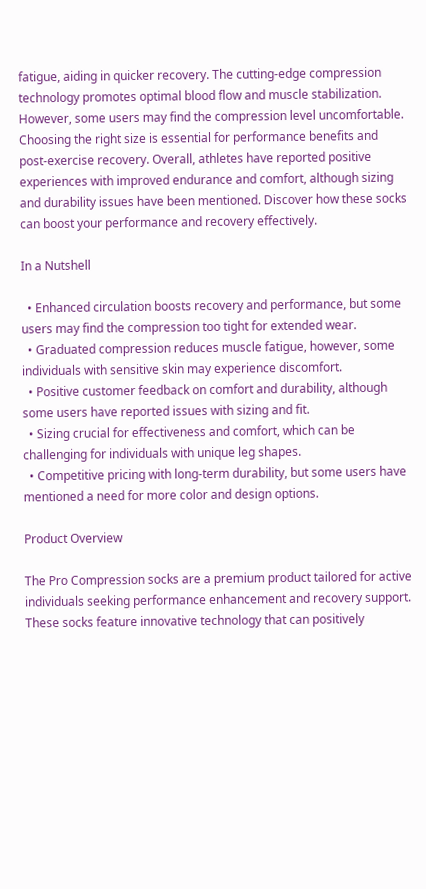fatigue, aiding in quicker recovery. The cutting-edge compression technology promotes optimal blood flow and muscle stabilization. However, some users may find the compression level uncomfortable. Choosing the right size is essential for performance benefits and post-exercise recovery. Overall, athletes have reported positive experiences with improved endurance and comfort, although sizing and durability issues have been mentioned. Discover how these socks can boost your performance and recovery effectively.

In a Nutshell

  • Enhanced circulation boosts recovery and performance, but some users may find the compression too tight for extended wear.
  • Graduated compression reduces muscle fatigue, however, some individuals with sensitive skin may experience discomfort.
  • Positive customer feedback on comfort and durability, although some users have reported issues with sizing and fit.
  • Sizing crucial for effectiveness and comfort, which can be challenging for individuals with unique leg shapes.
  • Competitive pricing with long-term durability, but some users have mentioned a need for more color and design options.

Product Overview

The Pro Compression socks are a premium product tailored for active individuals seeking performance enhancement and recovery support. These socks feature innovative technology that can positively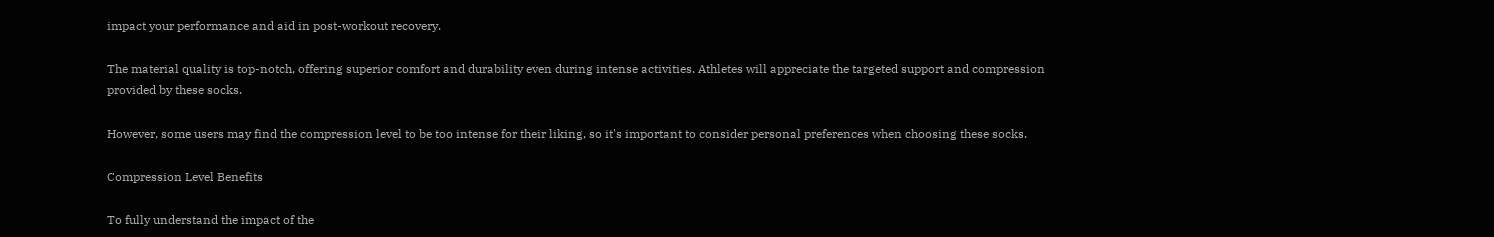impact your performance and aid in post-workout recovery.

The material quality is top-notch, offering superior comfort and durability even during intense activities. Athletes will appreciate the targeted support and compression provided by these socks.

However, some users may find the compression level to be too intense for their liking, so it's important to consider personal preferences when choosing these socks.

Compression Level Benefits

To fully understand the impact of the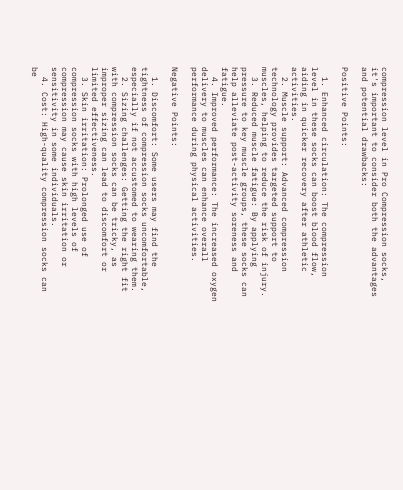compression level in Pro Compression socks, it's important to consider both the advantages and potential drawbacks:

Positive Points:

  1. Enhanced circulation: The compression level in these socks can boost blood flow, aiding in quicker recovery after athletic activities.
  2. Muscle support: Advanced compression technology provides targeted support to muscles, helping to reduce the risk of injury.
  3. Reduced muscle fatigue: By applying pressure to key muscle groups, these socks can help alleviate post-activity soreness and fatigue.
  4. Improved performance: The increased oxygen delivery to muscles can enhance overall performance during physical activities.

Negative Points:

  1. Discomfort: Some users may find the tightness of compression socks uncomfortable, especially if not accustomed to wearing them.
  2. Sizing challenges: Getting the right fit with compression socks can be tricky, as improper sizing can lead to discomfort or limited effectiveness.
  3. Skin irritation: Prolonged use of compression socks with high levels of compression may cause skin irritation or sensitivity in some individuals.
  4. Cost: High-quality compression socks can be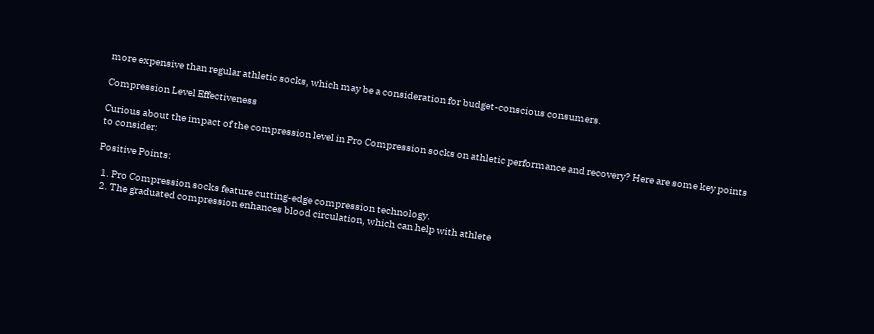more expensive than regular athletic socks, which may be a consideration for budget-conscious consumers.

Compression Level Effectiveness

Curious about the impact of the compression level in Pro Compression socks on athletic performance and recovery? Here are some key points to consider:

Positive Points:

  1. Pro Compression socks feature cutting-edge compression technology.
  2. The graduated compression enhances blood circulation, which can help with athlete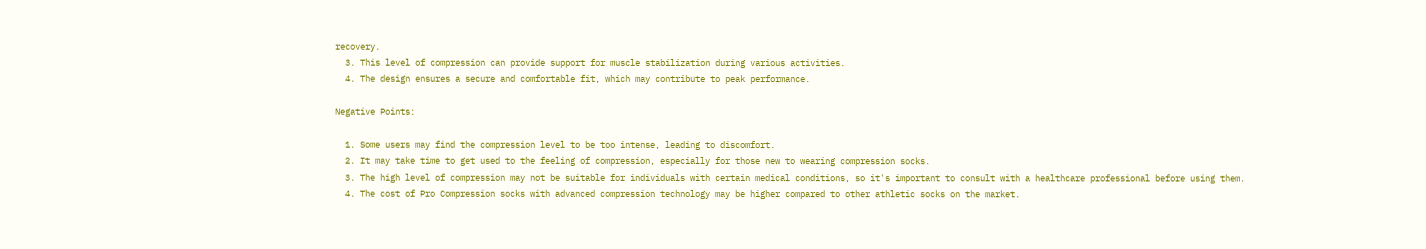recovery.
  3. This level of compression can provide support for muscle stabilization during various activities.
  4. The design ensures a secure and comfortable fit, which may contribute to peak performance.

Negative Points:

  1. Some users may find the compression level to be too intense, leading to discomfort.
  2. It may take time to get used to the feeling of compression, especially for those new to wearing compression socks.
  3. The high level of compression may not be suitable for individuals with certain medical conditions, so it's important to consult with a healthcare professional before using them.
  4. The cost of Pro Compression socks with advanced compression technology may be higher compared to other athletic socks on the market.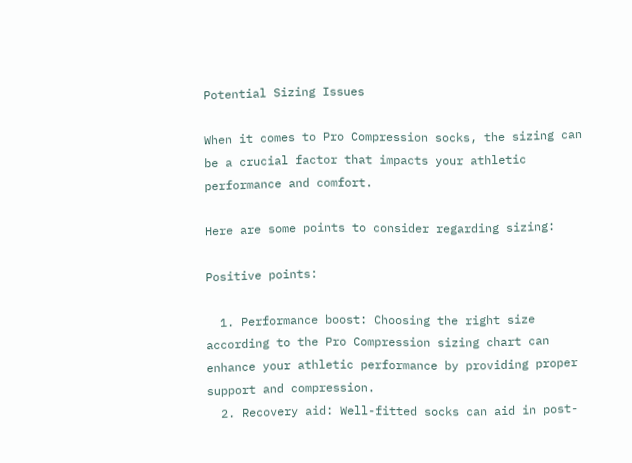Potential Sizing Issues

When it comes to Pro Compression socks, the sizing can be a crucial factor that impacts your athletic performance and comfort.

Here are some points to consider regarding sizing:

Positive points:

  1. Performance boost: Choosing the right size according to the Pro Compression sizing chart can enhance your athletic performance by providing proper support and compression.
  2. Recovery aid: Well-fitted socks can aid in post-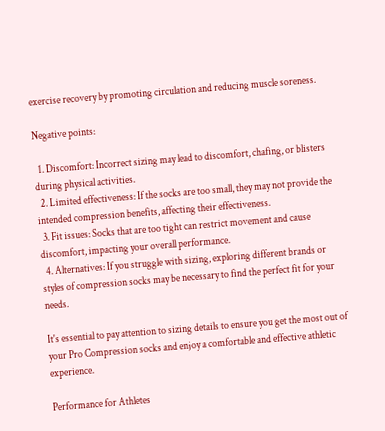exercise recovery by promoting circulation and reducing muscle soreness.

Negative points:

  1. Discomfort: Incorrect sizing may lead to discomfort, chafing, or blisters during physical activities.
  2. Limited effectiveness: If the socks are too small, they may not provide the intended compression benefits, affecting their effectiveness.
  3. Fit issues: Socks that are too tight can restrict movement and cause discomfort, impacting your overall performance.
  4. Alternatives: If you struggle with sizing, exploring different brands or styles of compression socks may be necessary to find the perfect fit for your needs.

It's essential to pay attention to sizing details to ensure you get the most out of your Pro Compression socks and enjoy a comfortable and effective athletic experience.

Performance for Athletes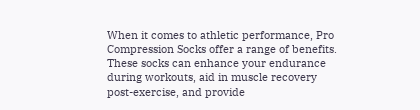When it comes to athletic performance, Pro Compression Socks offer a range of benefits. These socks can enhance your endurance during workouts, aid in muscle recovery post-exercise, and provide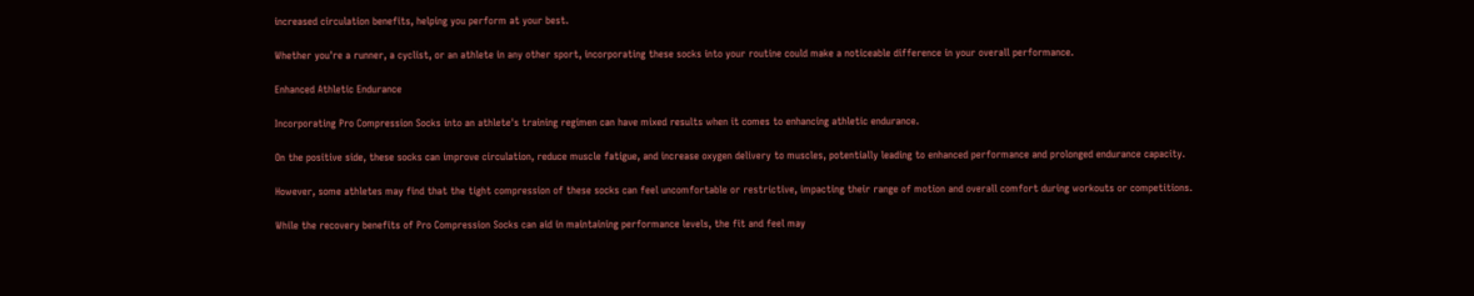increased circulation benefits, helping you perform at your best.

Whether you're a runner, a cyclist, or an athlete in any other sport, incorporating these socks into your routine could make a noticeable difference in your overall performance.

Enhanced Athletic Endurance

Incorporating Pro Compression Socks into an athlete's training regimen can have mixed results when it comes to enhancing athletic endurance.

On the positive side, these socks can improve circulation, reduce muscle fatigue, and increase oxygen delivery to muscles, potentially leading to enhanced performance and prolonged endurance capacity.

However, some athletes may find that the tight compression of these socks can feel uncomfortable or restrictive, impacting their range of motion and overall comfort during workouts or competitions.

While the recovery benefits of Pro Compression Socks can aid in maintaining performance levels, the fit and feel may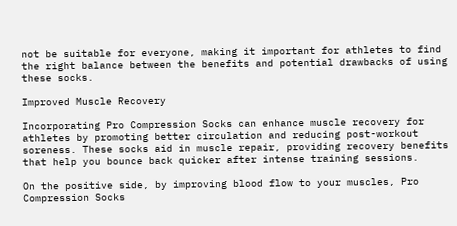not be suitable for everyone, making it important for athletes to find the right balance between the benefits and potential drawbacks of using these socks.

Improved Muscle Recovery

Incorporating Pro Compression Socks can enhance muscle recovery for athletes by promoting better circulation and reducing post-workout soreness. These socks aid in muscle repair, providing recovery benefits that help you bounce back quicker after intense training sessions.

On the positive side, by improving blood flow to your muscles, Pro Compression Socks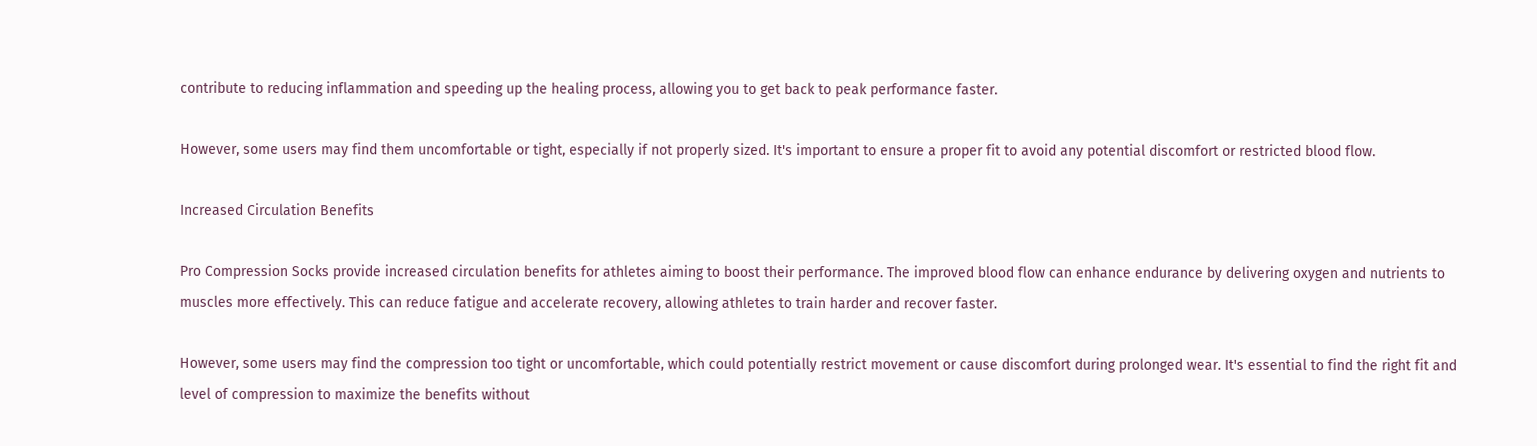contribute to reducing inflammation and speeding up the healing process, allowing you to get back to peak performance faster.

However, some users may find them uncomfortable or tight, especially if not properly sized. It's important to ensure a proper fit to avoid any potential discomfort or restricted blood flow.

Increased Circulation Benefits

Pro Compression Socks provide increased circulation benefits for athletes aiming to boost their performance. The improved blood flow can enhance endurance by delivering oxygen and nutrients to muscles more effectively. This can reduce fatigue and accelerate recovery, allowing athletes to train harder and recover faster.

However, some users may find the compression too tight or uncomfortable, which could potentially restrict movement or cause discomfort during prolonged wear. It's essential to find the right fit and level of compression to maximize the benefits without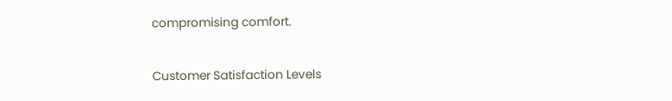compromising comfort.

Customer Satisfaction Levels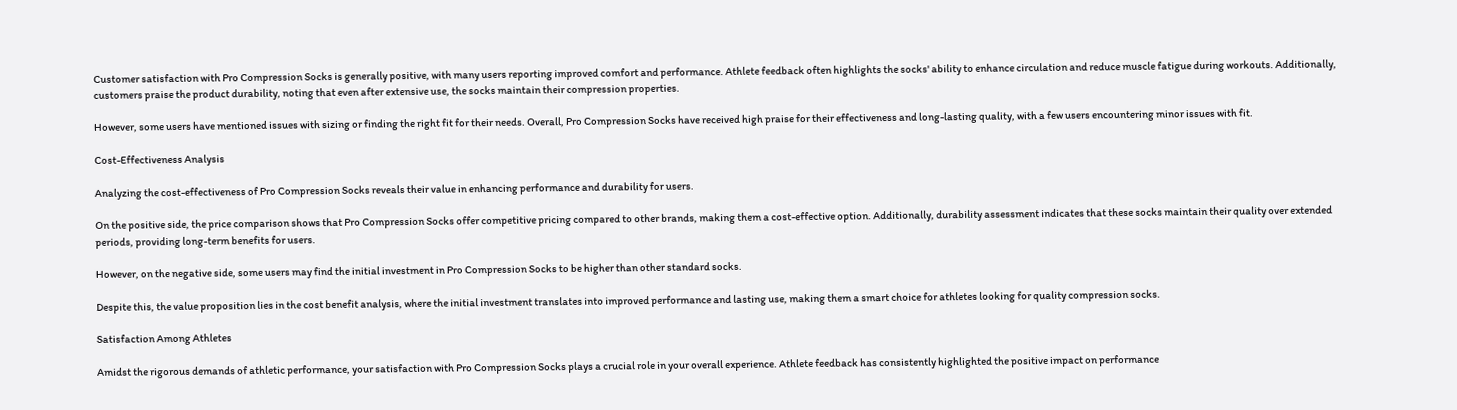Customer satisfaction with Pro Compression Socks is generally positive, with many users reporting improved comfort and performance. Athlete feedback often highlights the socks' ability to enhance circulation and reduce muscle fatigue during workouts. Additionally, customers praise the product durability, noting that even after extensive use, the socks maintain their compression properties.

However, some users have mentioned issues with sizing or finding the right fit for their needs. Overall, Pro Compression Socks have received high praise for their effectiveness and long-lasting quality, with a few users encountering minor issues with fit.

Cost-Effectiveness Analysis

Analyzing the cost-effectiveness of Pro Compression Socks reveals their value in enhancing performance and durability for users.

On the positive side, the price comparison shows that Pro Compression Socks offer competitive pricing compared to other brands, making them a cost-effective option. Additionally, durability assessment indicates that these socks maintain their quality over extended periods, providing long-term benefits for users.

However, on the negative side, some users may find the initial investment in Pro Compression Socks to be higher than other standard socks.

Despite this, the value proposition lies in the cost benefit analysis, where the initial investment translates into improved performance and lasting use, making them a smart choice for athletes looking for quality compression socks.

Satisfaction Among Athletes

Amidst the rigorous demands of athletic performance, your satisfaction with Pro Compression Socks plays a crucial role in your overall experience. Athlete feedback has consistently highlighted the positive impact on performance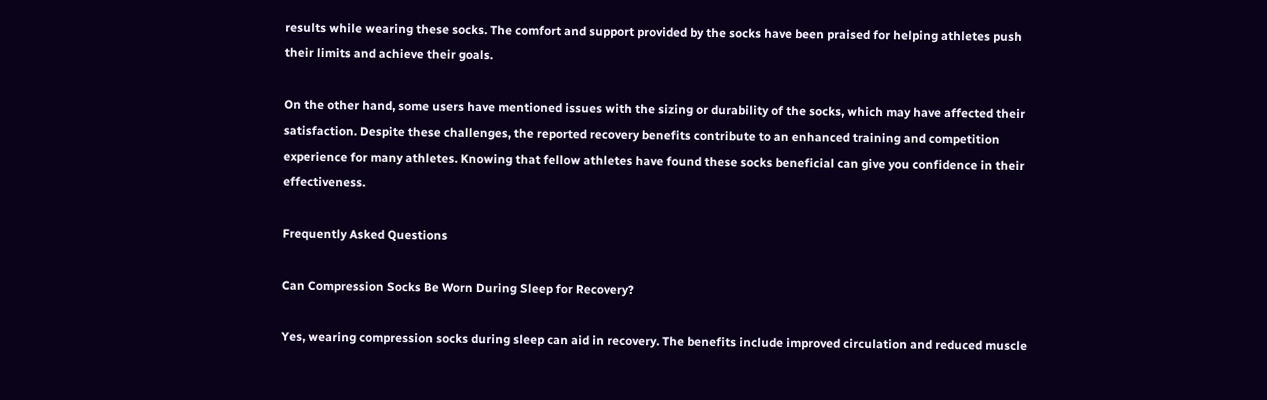results while wearing these socks. The comfort and support provided by the socks have been praised for helping athletes push their limits and achieve their goals.

On the other hand, some users have mentioned issues with the sizing or durability of the socks, which may have affected their satisfaction. Despite these challenges, the reported recovery benefits contribute to an enhanced training and competition experience for many athletes. Knowing that fellow athletes have found these socks beneficial can give you confidence in their effectiveness.

Frequently Asked Questions

Can Compression Socks Be Worn During Sleep for Recovery?

Yes, wearing compression socks during sleep can aid in recovery. The benefits include improved circulation and reduced muscle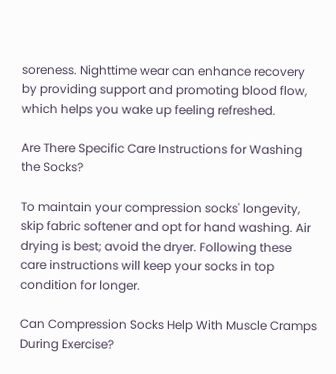soreness. Nighttime wear can enhance recovery by providing support and promoting blood flow, which helps you wake up feeling refreshed.

Are There Specific Care Instructions for Washing the Socks?

To maintain your compression socks' longevity, skip fabric softener and opt for hand washing. Air drying is best; avoid the dryer. Following these care instructions will keep your socks in top condition for longer.

Can Compression Socks Help With Muscle Cramps During Exercise?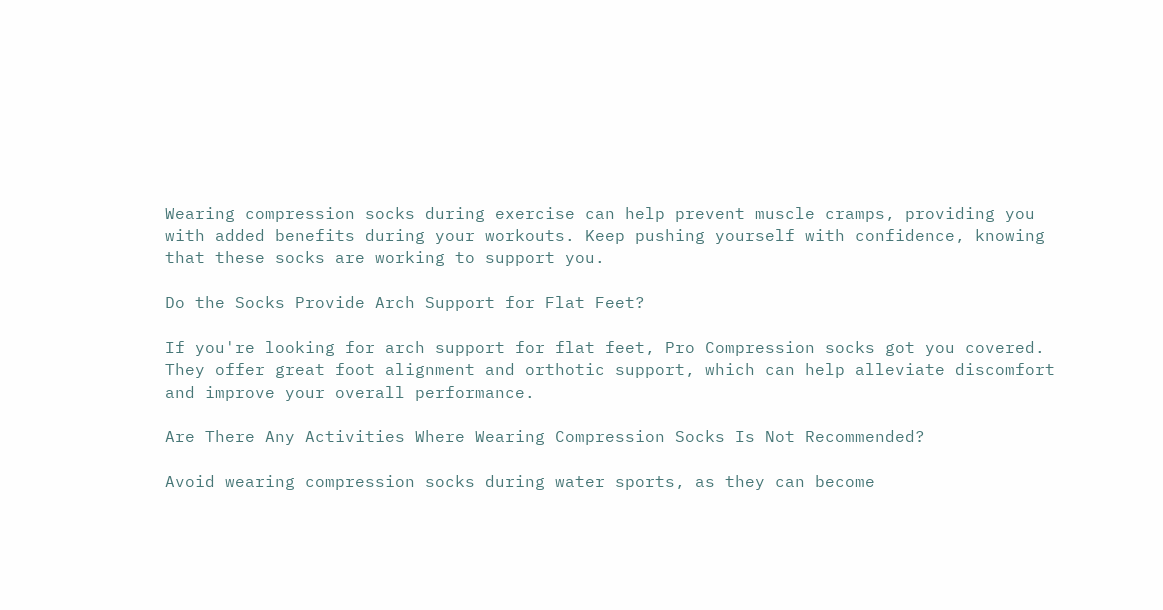Wearing compression socks during exercise can help prevent muscle cramps, providing you with added benefits during your workouts. Keep pushing yourself with confidence, knowing that these socks are working to support you.

Do the Socks Provide Arch Support for Flat Feet?

If you're looking for arch support for flat feet, Pro Compression socks got you covered. They offer great foot alignment and orthotic support, which can help alleviate discomfort and improve your overall performance.

Are There Any Activities Where Wearing Compression Socks Is Not Recommended?

Avoid wearing compression socks during water sports, as they can become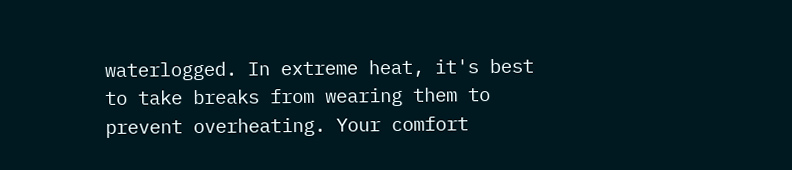waterlogged. In extreme heat, it's best to take breaks from wearing them to prevent overheating. Your comfort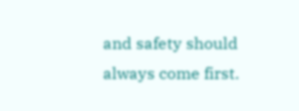and safety should always come first.